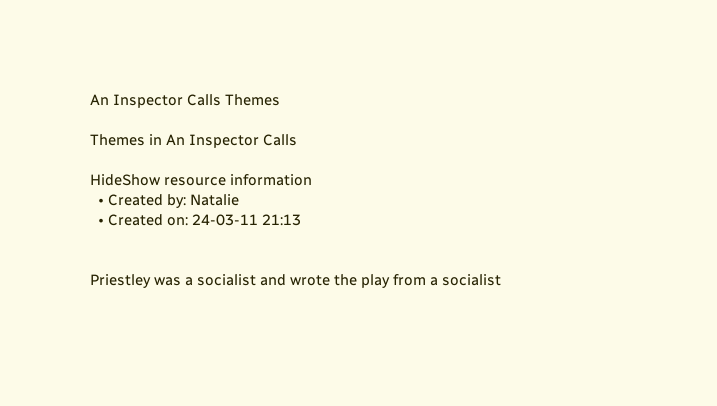An Inspector Calls Themes

Themes in An Inspector Calls

HideShow resource information
  • Created by: Natalie
  • Created on: 24-03-11 21:13


Priestley was a socialist and wrote the play from a socialist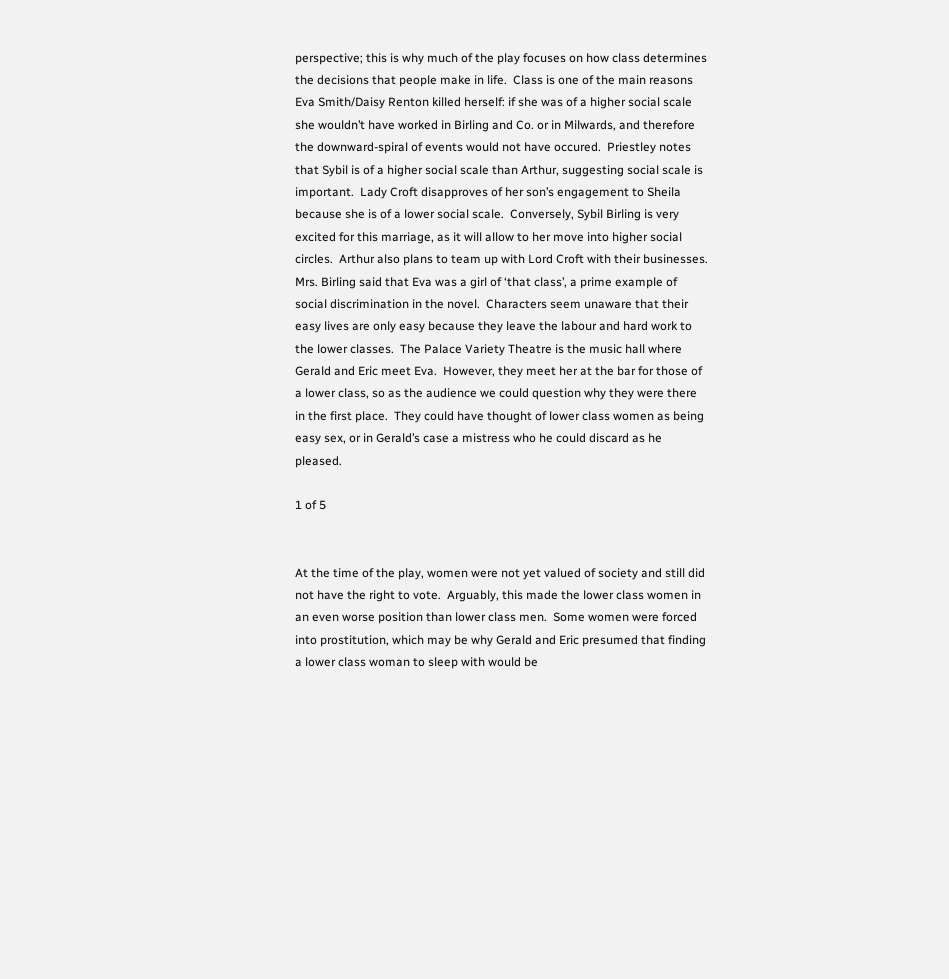perspective; this is why much of the play focuses on how class determines the decisions that people make in life.  Class is one of the main reasons Eva Smith/Daisy Renton killed herself: if she was of a higher social scale she wouldn’t have worked in Birling and Co. or in Milwards, and therefore the downward-spiral of events would not have occured.  Priestley notes that Sybil is of a higher social scale than Arthur, suggesting social scale is important.  Lady Croft disapproves of her son’s engagement to Sheila because she is of a lower social scale.  Conversely, Sybil Birling is very excited for this marriage, as it will allow to her move into higher social circles.  Arthur also plans to team up with Lord Croft with their businesses.  Mrs. Birling said that Eva was a girl of ‘that class’, a prime example of social discrimination in the novel.  Characters seem unaware that their easy lives are only easy because they leave the labour and hard work to the lower classes.  The Palace Variety Theatre is the music hall where Gerald and Eric meet Eva.  However, they meet her at the bar for those of a lower class, so as the audience we could question why they were there in the first place.  They could have thought of lower class women as being easy sex, or in Gerald’s case a mistress who he could discard as he pleased.

1 of 5


At the time of the play, women were not yet valued of society and still did not have the right to vote.  Arguably, this made the lower class women in an even worse position than lower class men.  Some women were forced into prostitution, which may be why Gerald and Eric presumed that finding a lower class woman to sleep with would be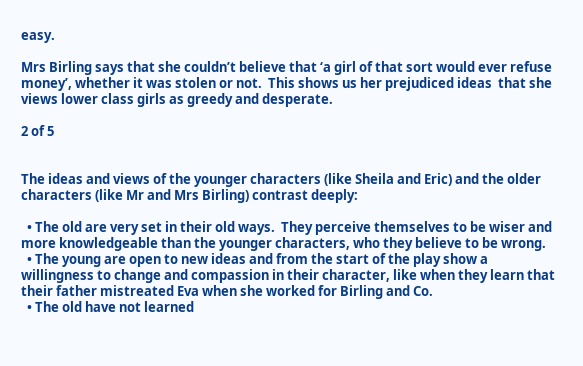easy.

Mrs Birling says that she couldn’t believe that ‘a girl of that sort would ever refuse money’, whether it was stolen or not.  This shows us her prejudiced ideas  that she views lower class girls as greedy and desperate.

2 of 5


The ideas and views of the younger characters (like Sheila and Eric) and the older characters (like Mr and Mrs Birling) contrast deeply:

  • The old are very set in their old ways.  They perceive themselves to be wiser and more knowledgeable than the younger characters, who they believe to be wrong.
  • The young are open to new ideas and from the start of the play show a willingness to change and compassion in their character, like when they learn that their father mistreated Eva when she worked for Birling and Co.
  • The old have not learned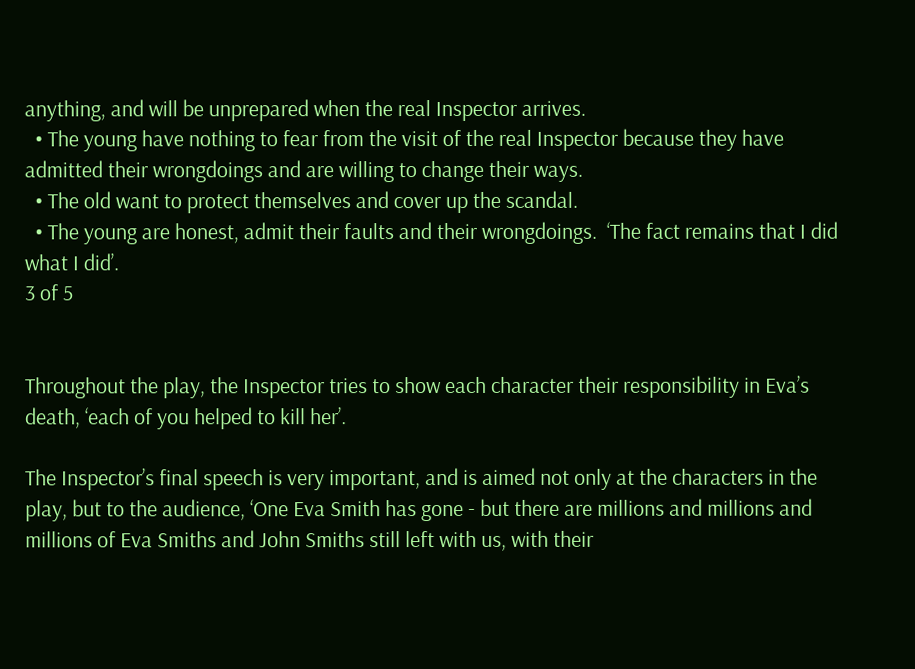anything, and will be unprepared when the real Inspector arrives.
  • The young have nothing to fear from the visit of the real Inspector because they have admitted their wrongdoings and are willing to change their ways.
  • The old want to protect themselves and cover up the scandal.
  • The young are honest, admit their faults and their wrongdoings.  ‘The fact remains that I did what I did’.
3 of 5


Throughout the play, the Inspector tries to show each character their responsibility in Eva’s death, ‘each of you helped to kill her’.

The Inspector’s final speech is very important, and is aimed not only at the characters in the play, but to the audience, ‘One Eva Smith has gone - but there are millions and millions and millions of Eva Smiths and John Smiths still left with us, with their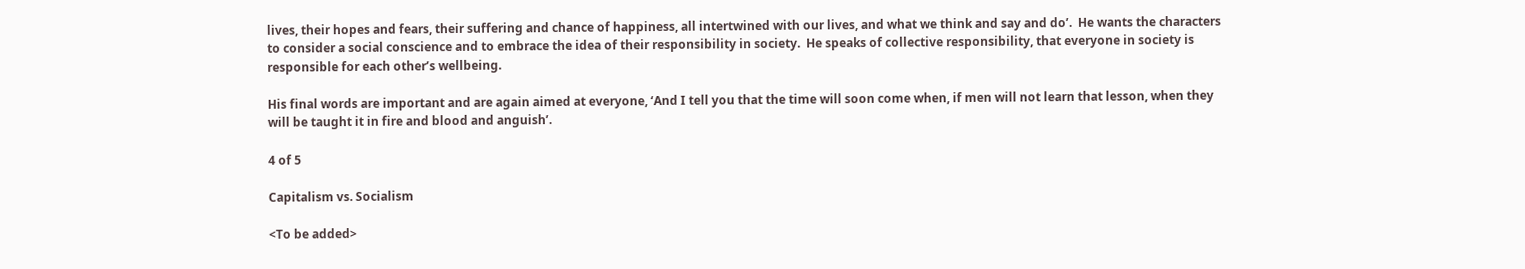lives, their hopes and fears, their suffering and chance of happiness, all intertwined with our lives, and what we think and say and do’.  He wants the characters to consider a social conscience and to embrace the idea of their responsibility in society.  He speaks of collective responsibility, that everyone in society is responsible for each other’s wellbeing.

His final words are important and are again aimed at everyone, ‘And I tell you that the time will soon come when, if men will not learn that lesson, when they will be taught it in fire and blood and anguish’.

4 of 5

Capitalism vs. Socialism

<To be added>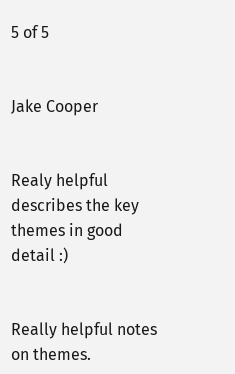5 of 5


Jake Cooper


Realy helpful describes the key themes in good detail :)


Really helpful notes on themes.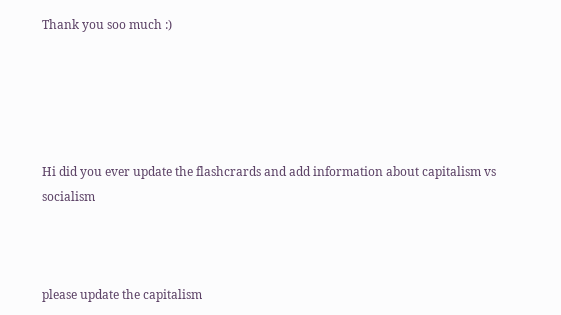Thank you soo much :)





Hi did you ever update the flashcrards and add information about capitalism vs socialism



please update the capitalism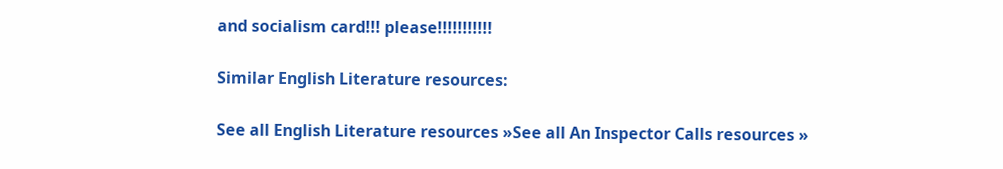and socialism card!!! please!!!!!!!!!!!

Similar English Literature resources:

See all English Literature resources »See all An Inspector Calls resources »